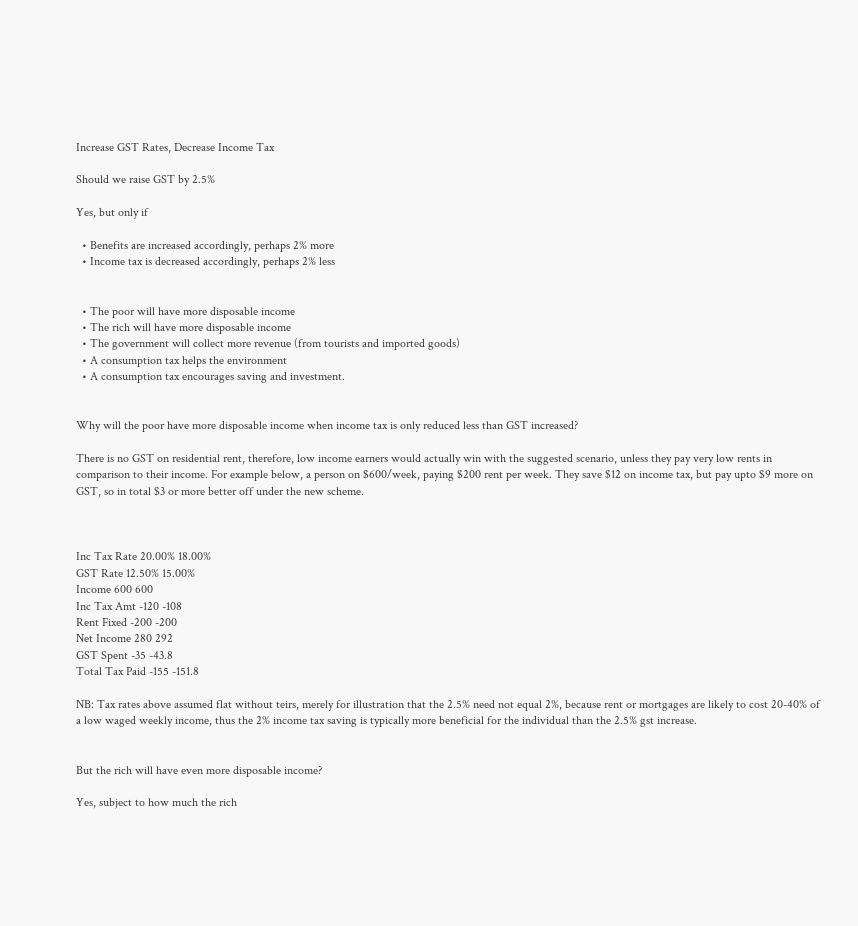Increase GST Rates, Decrease Income Tax

Should we raise GST by 2.5%

Yes, but only if

  • Benefits are increased accordingly, perhaps 2% more
  • Income tax is decreased accordingly, perhaps 2% less


  • The poor will have more disposable income
  • The rich will have more disposable income
  • The government will collect more revenue (from tourists and imported goods)
  • A consumption tax helps the environment
  • A consumption tax encourages saving and investment.


Why will the poor have more disposable income when income tax is only reduced less than GST increased?

There is no GST on residential rent, therefore, low income earners would actually win with the suggested scenario, unless they pay very low rents in comparison to their income. For example below, a person on $600/week, paying $200 rent per week. They save $12 on income tax, but pay upto $9 more on GST, so in total $3 or more better off under the new scheme.



Inc Tax Rate 20.00% 18.00%
GST Rate 12.50% 15.00%
Income 600 600
Inc Tax Amt -120 -108
Rent Fixed -200 -200
Net Income 280 292
GST Spent -35 -43.8
Total Tax Paid -155 -151.8

NB: Tax rates above assumed flat without teirs, merely for illustration that the 2.5% need not equal 2%, because rent or mortgages are likely to cost 20-40% of a low waged weekly income, thus the 2% income tax saving is typically more beneficial for the individual than the 2.5% gst increase.


But the rich will have even more disposable income?

Yes, subject to how much the rich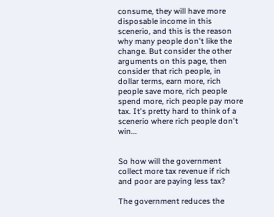consume, they will have more disposable income in this scenerio, and this is the reason why many people don't like the change. But consider the other arguments on this page, then consider that rich people, in dollar terms, earn more, rich people save more, rich people spend more, rich people pay more tax. It's pretty hard to think of a scenerio where rich people don't win...


So how will the government collect more tax revenue if rich and poor are paying less tax?

The government reduces the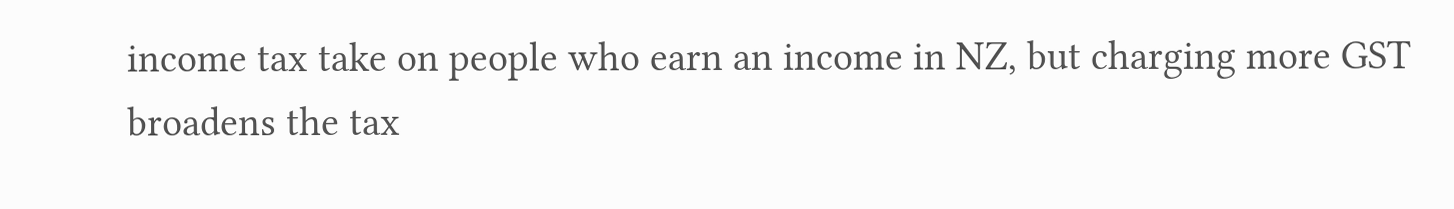income tax take on people who earn an income in NZ, but charging more GST broadens the tax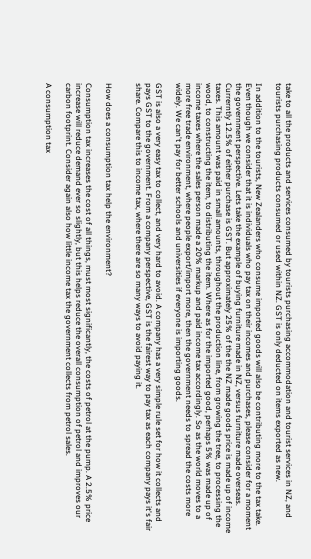take to all the products and services consumed by tourists purchasing accommodation and tourist services in NZ, and tourists purchasing products consumed or used within NZ. GST is only deducted on items exported as new.

In addition to the tourists, New Zealanders who consume imported goods will also be contributing more to the tax take. Even though we consider that it is individuals who pay tax on their incomes and purchases, please consider for a moment the government perspective. Lets take the example of buying furniture made in NZ, versus furniture made overseas. Currerntly 12.5% of either purchase is GST. But approximately 25% of the the NZ made goods price is made up of income taxes. This amount was paid in small amounts, throughout the production line, from growing the tree, to processing the wood, to constructing the item, to distributing the item. Where as for the imported good, perhaps 5% was made up of income taxes where the sales person made a 20% markup and paid income tax accordingly. So as the world moves to a more free trade environment, where people export/import more, then the government needs to spread the costs more widely. We can't pay for better schools and universities if everyone is importing goods.

GST is also a very easy tax to collect, and very hard to avoid. A company has a very simple rule set for how it collects and pays GST to the government. From a company perspective, GST is the fairest way to pay tax as each company pays it's fair share. Compare this to income tax, where there are so many ways to avoid paying it.


How does a consumption tax help the environment?

Consumption tax increases the cost of all things, must most significantly, the costs of petrol at the pump. A 2.5% price increase will reduce demand ever so slightly, but this helps reduce the overall consumption of petrol and improves our carbon footprint. Consider again also how little income tax the government collects from petrol sales.

A consumption tax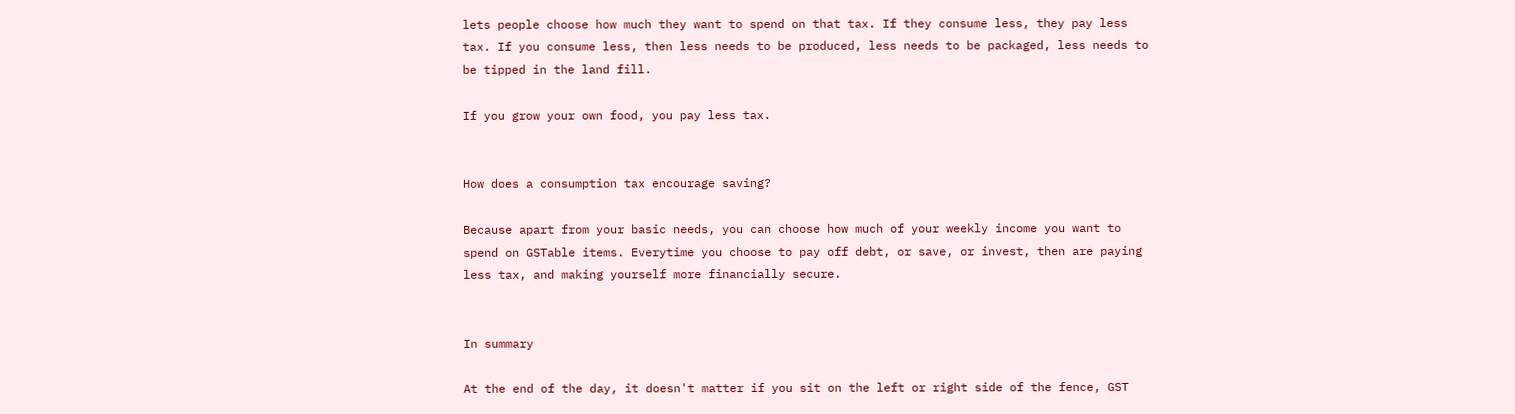lets people choose how much they want to spend on that tax. If they consume less, they pay less tax. If you consume less, then less needs to be produced, less needs to be packaged, less needs to be tipped in the land fill.

If you grow your own food, you pay less tax.


How does a consumption tax encourage saving?

Because apart from your basic needs, you can choose how much of your weekly income you want to spend on GSTable items. Everytime you choose to pay off debt, or save, or invest, then are paying less tax, and making yourself more financially secure.


In summary

At the end of the day, it doesn't matter if you sit on the left or right side of the fence, GST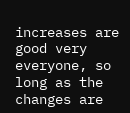increases are good very everyone, so long as the changes are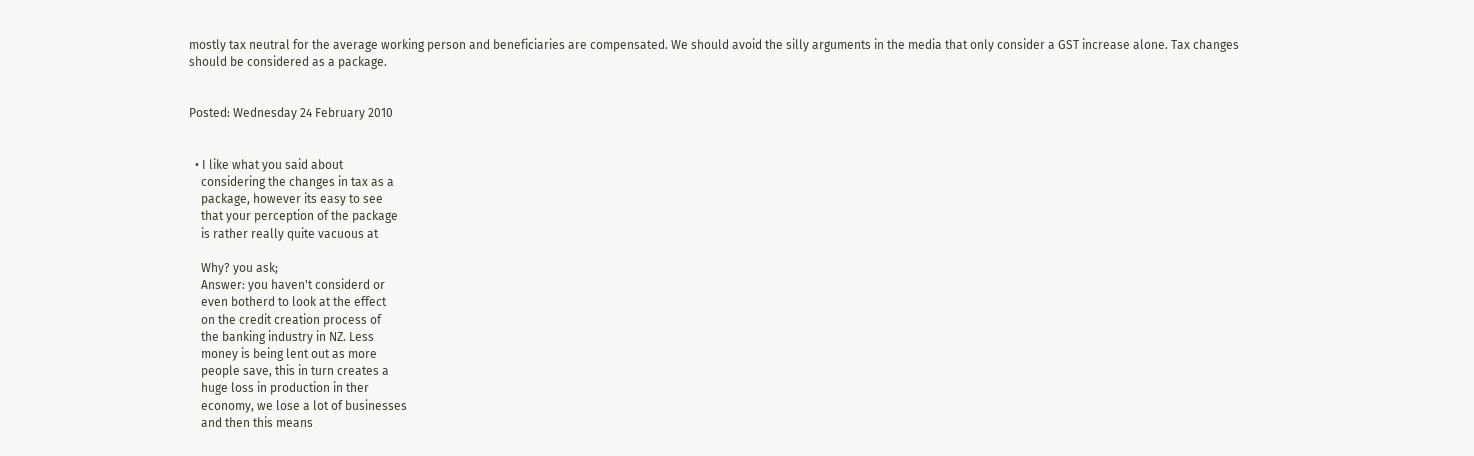mostly tax neutral for the average working person and beneficiaries are compensated. We should avoid the silly arguments in the media that only consider a GST increase alone. Tax changes should be considered as a package.


Posted: Wednesday 24 February 2010


  • I like what you said about
    considering the changes in tax as a
    package, however its easy to see
    that your perception of the package
    is rather really quite vacuous at

    Why? you ask;
    Answer: you haven't considerd or
    even botherd to look at the effect
    on the credit creation process of
    the banking industry in NZ. Less
    money is being lent out as more
    people save, this in turn creates a
    huge loss in production in ther
    economy, we lose a lot of businesses
    and then this means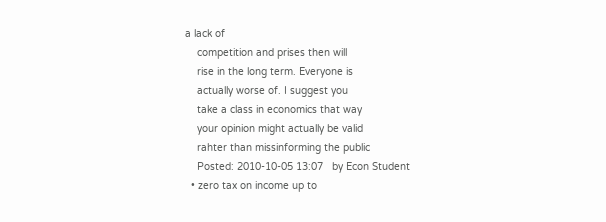a lack of
    competition and prises then will
    rise in the long term. Everyone is
    actually worse of. I suggest you
    take a class in economics that way
    your opinion might actually be valid
    rahter than missinforming the public
    Posted: 2010-10-05 13:07   by Econ Student
  • zero tax on income up to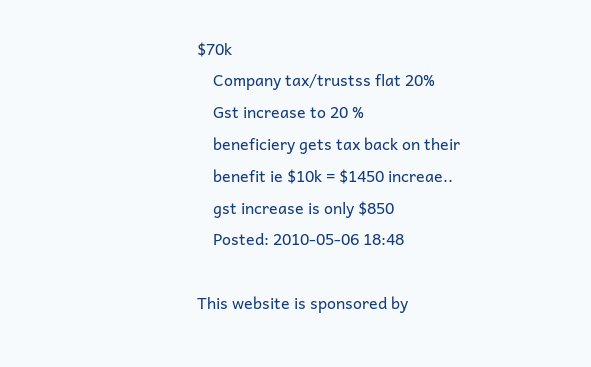$70k
    Company tax/trustss flat 20%
    Gst increase to 20 %
    beneficiery gets tax back on their
    benefit ie $10k = $1450 increae..
    gst increase is only $850
    Posted: 2010-05-06 18:48

This website is sponsored by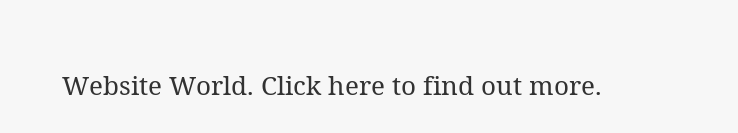Website World. Click here to find out more.